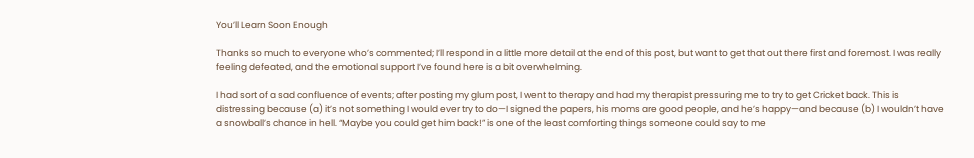You’ll Learn Soon Enough

Thanks so much to everyone who’s commented; I’ll respond in a little more detail at the end of this post, but want to get that out there first and foremost. I was really feeling defeated, and the emotional support I’ve found here is a bit overwhelming.

I had sort of a sad confluence of events; after posting my glum post, I went to therapy and had my therapist pressuring me to try to get Cricket back. This is distressing because (a) it’s not something I would ever try to do—I signed the papers, his moms are good people, and he’s happy—and because (b) I wouldn’t have a snowball’s chance in hell. “Maybe you could get him back!” is one of the least comforting things someone could say to me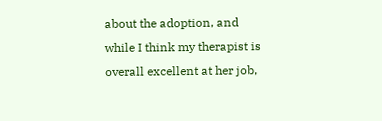about the adoption, and while I think my therapist is overall excellent at her job,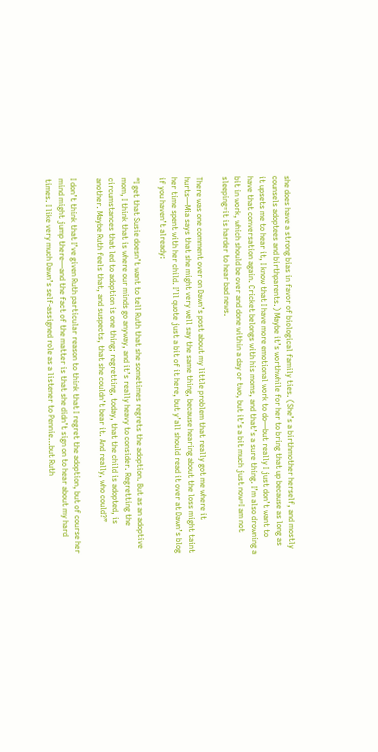she does have a strong bias in favor of biological family ties. (She’s a birthmother herself, and mostly counsels adoptees and birthparents.) Maybe it’s worthwhile for her to bring that up because as long as it upsets me to hear it, I know that I have more emotional work to do—but really I just don’t want to have that conversation again. Cricket belongs with his moms, and that’s a sure thing. I’m also drowning a bit in work, which should be over and done within a day or two, but it’s a bit much just now=I am not sleeping=it is harder to hear bad news.

There was one comment over on Dawn’s post about my little problem that really got me where it hurts—Mia says that she might very well say the same thing, because hearing about the loss might taint her time spent with her child. I’ll quote just a bit of it here, but y’all should read it over at Dawn’s blog if you haven’t already:

“I get that Susie doesn’t want to tell Ruth that she sometimes regrets the adoption. But as an adoptive mom, I think that is where our minds go anyway, and it’s really heavy to consider. Regretting the circumstances that led to adoption is one thing; regretting, today, that the child is adopted, is another. Maybe Ruth feels that, and suspects, that she couldn’t bear it. And really, who could?”

I don’t think that I’ve given Ruth particular reason to think that I regret the adoption, but of course her mind might jump there—and the fact of the matter is that she didn’t sign on to hear about my hard times. I like very much Dawn’s self-assigned role as a listener to Pennie…but Ruth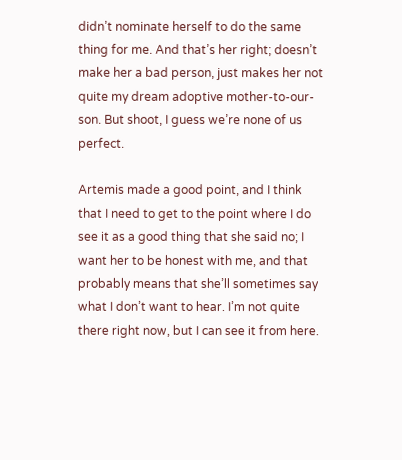didn’t nominate herself to do the same thing for me. And that’s her right; doesn’t make her a bad person, just makes her not quite my dream adoptive mother-to-our-son. But shoot, I guess we’re none of us perfect.

Artemis made a good point, and I think that I need to get to the point where I do see it as a good thing that she said no; I want her to be honest with me, and that probably means that she’ll sometimes say what I don’t want to hear. I’m not quite there right now, but I can see it from here.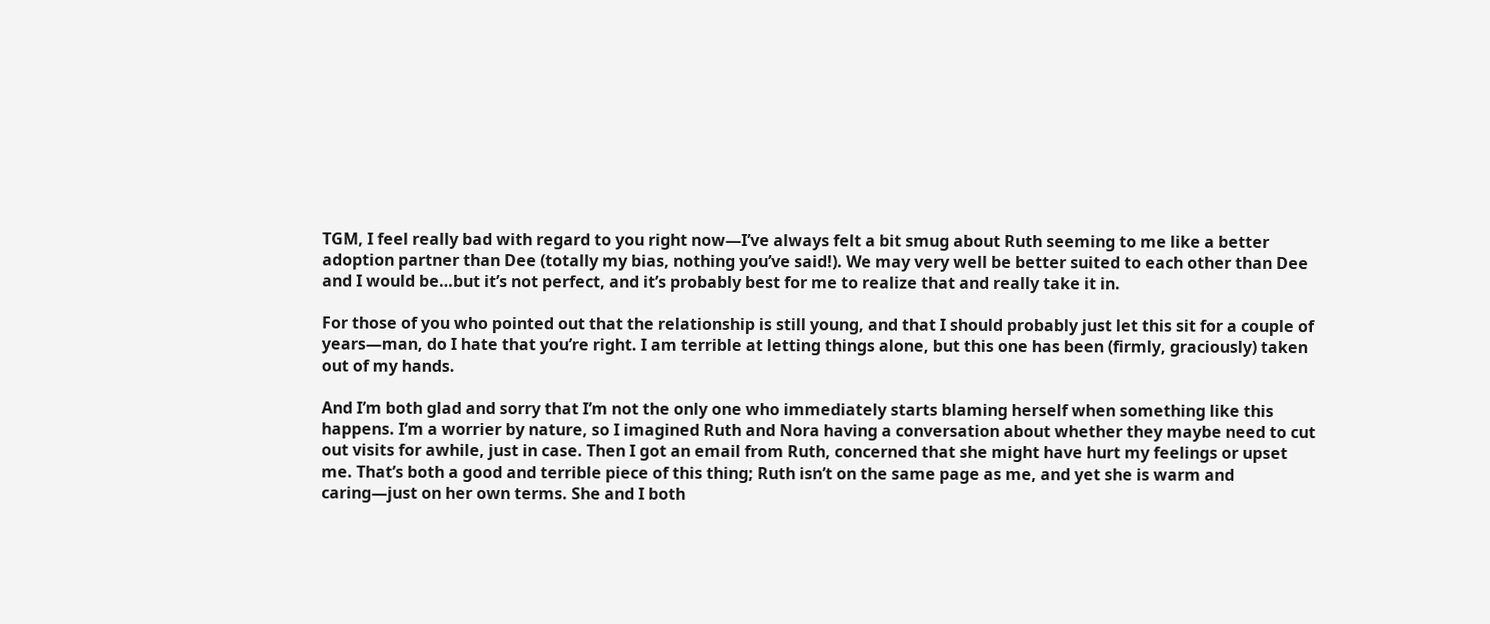TGM, I feel really bad with regard to you right now—I’ve always felt a bit smug about Ruth seeming to me like a better adoption partner than Dee (totally my bias, nothing you’ve said!). We may very well be better suited to each other than Dee and I would be…but it’s not perfect, and it’s probably best for me to realize that and really take it in.

For those of you who pointed out that the relationship is still young, and that I should probably just let this sit for a couple of years—man, do I hate that you’re right. I am terrible at letting things alone, but this one has been (firmly, graciously) taken out of my hands.

And I’m both glad and sorry that I’m not the only one who immediately starts blaming herself when something like this happens. I’m a worrier by nature, so I imagined Ruth and Nora having a conversation about whether they maybe need to cut out visits for awhile, just in case. Then I got an email from Ruth, concerned that she might have hurt my feelings or upset me. That’s both a good and terrible piece of this thing; Ruth isn’t on the same page as me, and yet she is warm and caring—just on her own terms. She and I both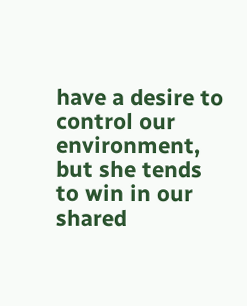have a desire to control our environment, but she tends to win in our shared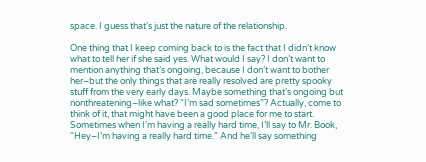space. I guess that’s just the nature of the relationship.

One thing that I keep coming back to is the fact that I didn’t know what to tell her if she said yes. What would I say? I don’t want to mention anything that’s ongoing, because I don’t want to bother her–but the only things that are really resolved are pretty spooky stuff from the very early days. Maybe something that’s ongoing but nonthreatening–like what? “I’m sad sometimes”? Actually, come to think of it, that might have been a good place for me to start. Sometimes when I’m having a really hard time, I’ll say to Mr. Book, “Hey–I’m having a really hard time.” And he’ll say something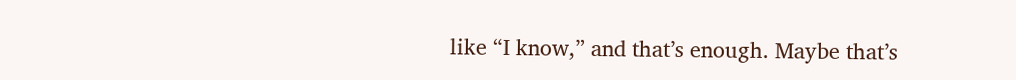like “I know,” and that’s enough. Maybe that’s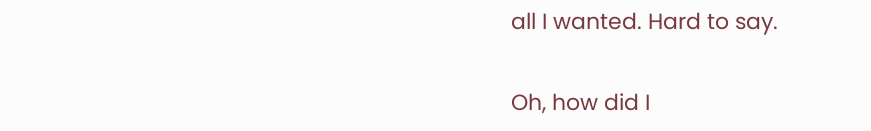all I wanted. Hard to say.

Oh, how did I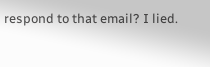respond to that email? I lied.